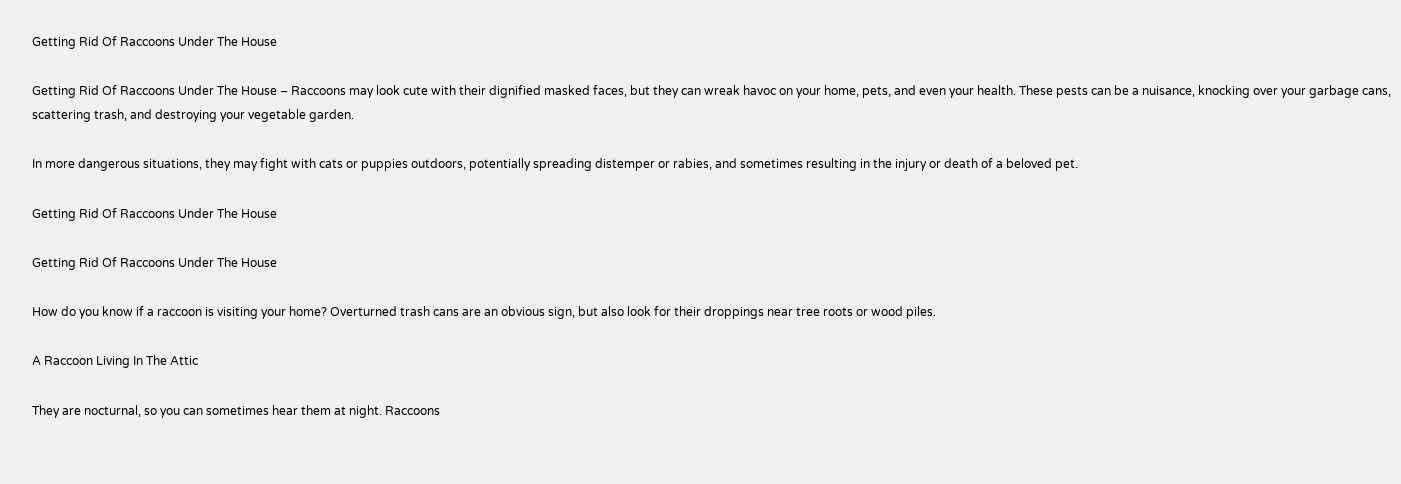Getting Rid Of Raccoons Under The House

Getting Rid Of Raccoons Under The House – Raccoons may look cute with their dignified masked faces, but they can wreak havoc on your home, pets, and even your health. These pests can be a nuisance, knocking over your garbage cans, scattering trash, and destroying your vegetable garden.

In more dangerous situations, they may fight with cats or puppies outdoors, potentially spreading distemper or rabies, and sometimes resulting in the injury or death of a beloved pet.

Getting Rid Of Raccoons Under The House

Getting Rid Of Raccoons Under The House

How do you know if a raccoon is visiting your home? Overturned trash cans are an obvious sign, but also look for their droppings near tree roots or wood piles.

A Raccoon Living In The Attic

They are nocturnal, so you can sometimes hear them at night. Raccoons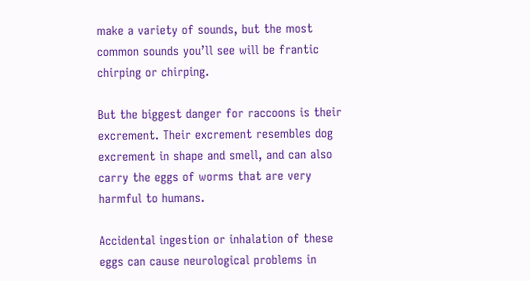make a variety of sounds, but the most common sounds you’ll see will be frantic chirping or chirping.

But the biggest danger for raccoons is their excrement. Their excrement resembles dog excrement in shape and smell, and can also carry the eggs of worms that are very harmful to humans.

Accidental ingestion or inhalation of these eggs can cause neurological problems in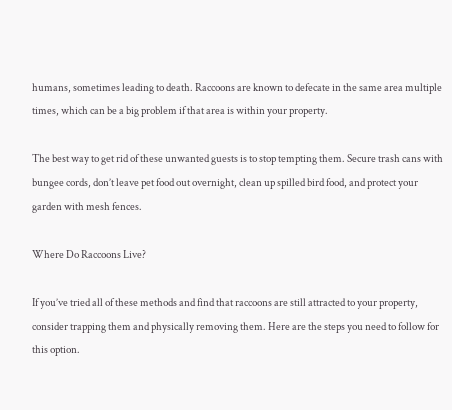humans, sometimes leading to death. Raccoons are known to defecate in the same area multiple times, which can be a big problem if that area is within your property.

The best way to get rid of these unwanted guests is to stop tempting them. Secure trash cans with bungee cords, don’t leave pet food out overnight, clean up spilled bird food, and protect your garden with mesh fences.

Where Do Raccoons Live?

If you’ve tried all of these methods and find that raccoons are still attracted to your property, consider trapping them and physically removing them. Here are the steps you need to follow for this option.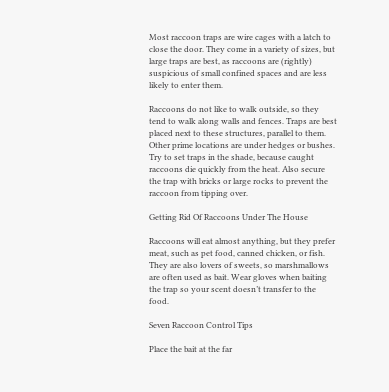Most raccoon traps are wire cages with a latch to close the door. They come in a variety of sizes, but large traps are best, as raccoons are (rightly) suspicious of small confined spaces and are less likely to enter them.

Raccoons do not like to walk outside, so they tend to walk along walls and fences. Traps are best placed next to these structures, parallel to them. Other prime locations are under hedges or bushes. Try to set traps in the shade, because caught raccoons die quickly from the heat. Also secure the trap with bricks or large rocks to prevent the raccoon from tipping over.

Getting Rid Of Raccoons Under The House

Raccoons will eat almost anything, but they prefer meat, such as pet food, canned chicken, or fish. They are also lovers of sweets, so marshmallows are often used as bait. Wear gloves when baiting the trap so your scent doesn’t transfer to the food.

Seven Raccoon Control Tips

Place the bait at the far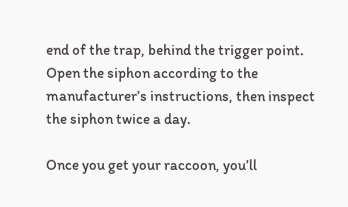end of the trap, behind the trigger point. Open the siphon according to the manufacturer’s instructions, then inspect the siphon twice a day.

Once you get your raccoon, you’ll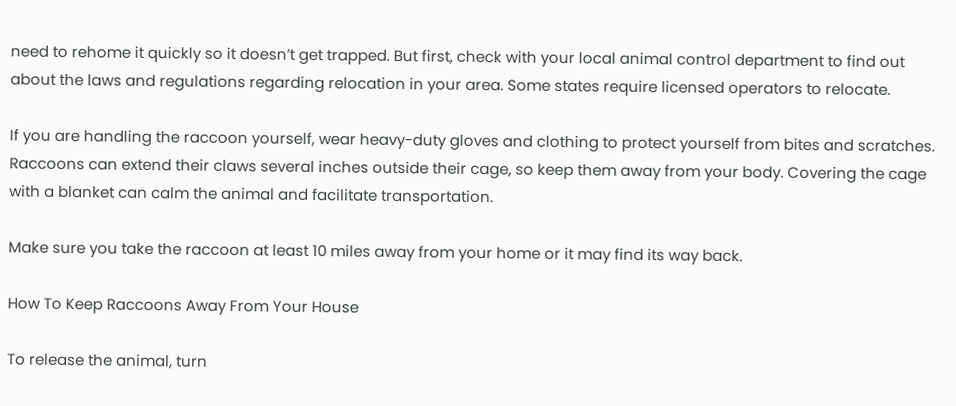need to rehome it quickly so it doesn’t get trapped. But first, check with your local animal control department to find out about the laws and regulations regarding relocation in your area. Some states require licensed operators to relocate.

If you are handling the raccoon yourself, wear heavy-duty gloves and clothing to protect yourself from bites and scratches. Raccoons can extend their claws several inches outside their cage, so keep them away from your body. Covering the cage with a blanket can calm the animal and facilitate transportation.

Make sure you take the raccoon at least 10 miles away from your home or it may find its way back.

How To Keep Raccoons Away From Your House

To release the animal, turn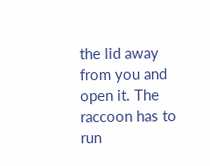the lid away from you and open it. The raccoon has to run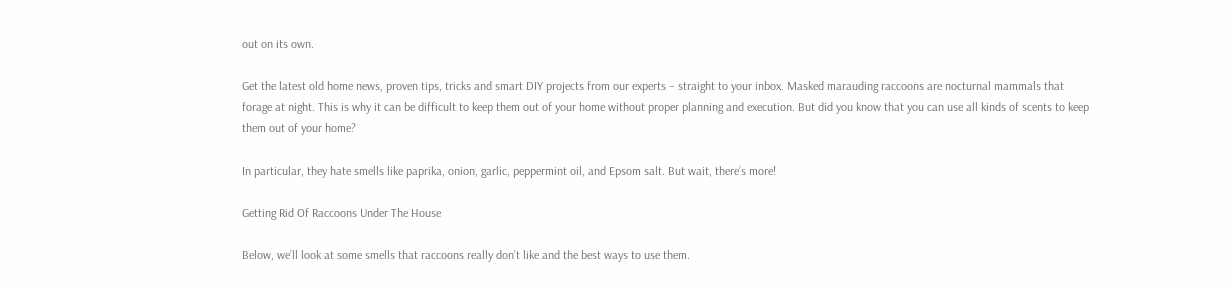out on its own.

Get the latest old home news, proven tips, tricks and smart DIY projects from our experts – straight to your inbox. Masked marauding raccoons are nocturnal mammals that forage at night. This is why it can be difficult to keep them out of your home without proper planning and execution. But did you know that you can use all kinds of scents to keep them out of your home?

In particular, they hate smells like paprika, onion, garlic, peppermint oil, and Epsom salt. But wait, there’s more!

Getting Rid Of Raccoons Under The House

Below, we’ll look at some smells that raccoons really don’t like and the best ways to use them.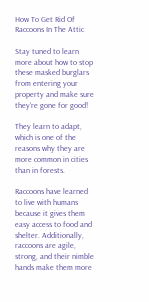How To Get Rid Of Raccoons In The Attic

Stay tuned to learn more about how to stop these masked burglars from entering your property and make sure they’re gone for good!

They learn to adapt, which is one of the reasons why they are more common in cities than in forests.

Raccoons have learned to live with humans because it gives them easy access to food and shelter. Additionally, raccoons are agile, strong, and their nimble hands make them more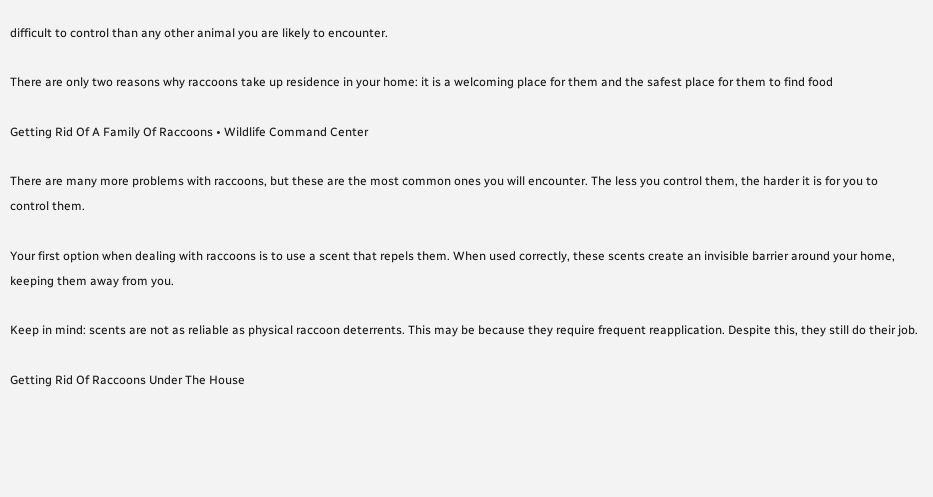difficult to control than any other animal you are likely to encounter.

There are only two reasons why raccoons take up residence in your home: it is a welcoming place for them and the safest place for them to find food

Getting Rid Of A Family Of Raccoons • Wildlife Command Center

There are many more problems with raccoons, but these are the most common ones you will encounter. The less you control them, the harder it is for you to control them.

Your first option when dealing with raccoons is to use a scent that repels them. When used correctly, these scents create an invisible barrier around your home, keeping them away from you.

Keep in mind: scents are not as reliable as physical raccoon deterrents. This may be because they require frequent reapplication. Despite this, they still do their job.

Getting Rid Of Raccoons Under The House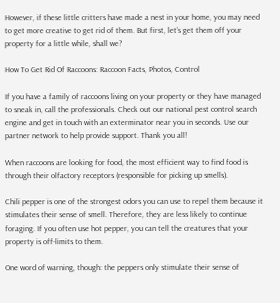However, if these little critters have made a nest in your home, you may need to get more creative to get rid of them. But first, let’s get them off your property for a little while, shall we?

How To Get Rid Of Raccoons: Raccoon Facts, Photos, Control

If you have a family of raccoons living on your property or they have managed to sneak in, call the professionals. Check out our national pest control search engine and get in touch with an exterminator near you in seconds. Use our partner network to help provide support. Thank you all!

When raccoons are looking for food, the most efficient way to find food is through their olfactory receptors (responsible for picking up smells).

Chili pepper is one of the strongest odors you can use to repel them because it stimulates their sense of smell. Therefore, they are less likely to continue foraging. If you often use hot pepper, you can tell the creatures that your property is off-limits to them.

One word of warning, though: the peppers only stimulate their sense of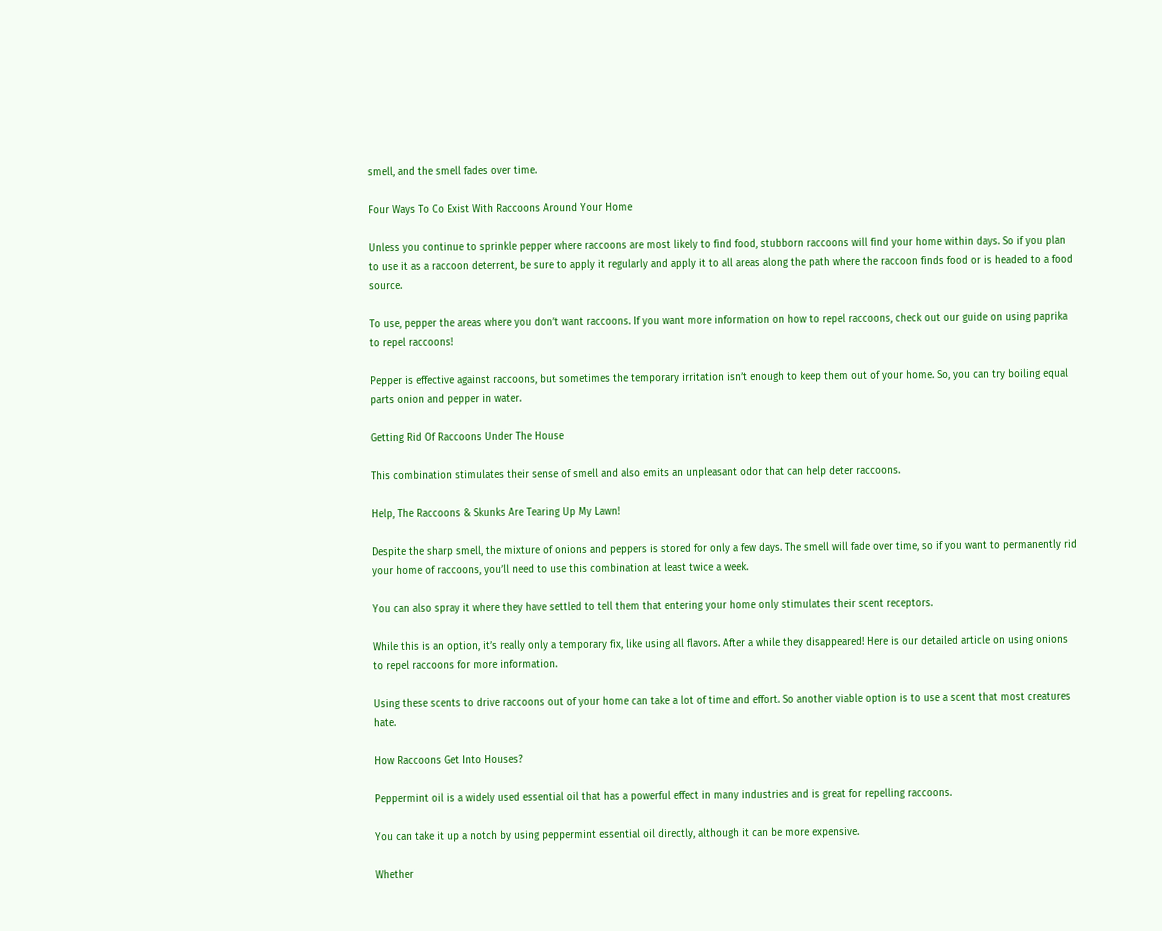smell, and the smell fades over time.

Four Ways To Co Exist With Raccoons Around Your Home

Unless you continue to sprinkle pepper where raccoons are most likely to find food, stubborn raccoons will find your home within days. So if you plan to use it as a raccoon deterrent, be sure to apply it regularly and apply it to all areas along the path where the raccoon finds food or is headed to a food source.

To use, pepper the areas where you don’t want raccoons. If you want more information on how to repel raccoons, check out our guide on using paprika to repel raccoons!

Pepper is effective against raccoons, but sometimes the temporary irritation isn’t enough to keep them out of your home. So, you can try boiling equal parts onion and pepper in water.

Getting Rid Of Raccoons Under The House

This combination stimulates their sense of smell and also emits an unpleasant odor that can help deter raccoons.

Help, The Raccoons & Skunks Are Tearing Up My Lawn!

Despite the sharp smell, the mixture of onions and peppers is stored for only a few days. The smell will fade over time, so if you want to permanently rid your home of raccoons, you’ll need to use this combination at least twice a week.

You can also spray it where they have settled to tell them that entering your home only stimulates their scent receptors.

While this is an option, it’s really only a temporary fix, like using all flavors. After a while they disappeared! Here is our detailed article on using onions to repel raccoons for more information.

Using these scents to drive raccoons out of your home can take a lot of time and effort. So another viable option is to use a scent that most creatures hate.

How Raccoons Get Into Houses?

Peppermint oil is a widely used essential oil that has a powerful effect in many industries and is great for repelling raccoons.

You can take it up a notch by using peppermint essential oil directly, although it can be more expensive.

Whether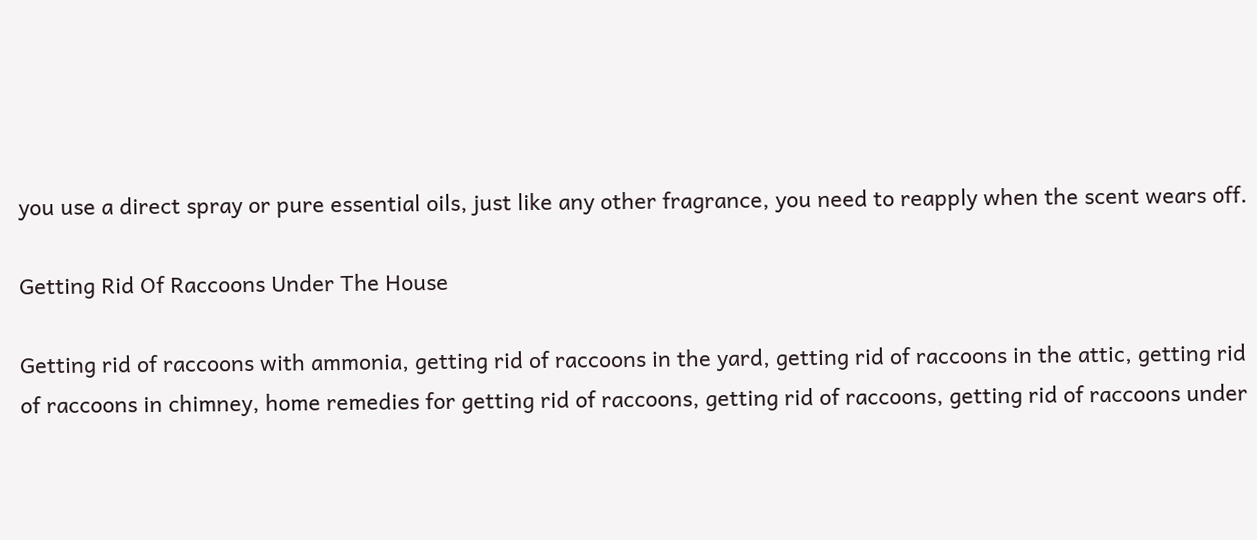you use a direct spray or pure essential oils, just like any other fragrance, you need to reapply when the scent wears off.

Getting Rid Of Raccoons Under The House

Getting rid of raccoons with ammonia, getting rid of raccoons in the yard, getting rid of raccoons in the attic, getting rid of raccoons in chimney, home remedies for getting rid of raccoons, getting rid of raccoons, getting rid of raccoons under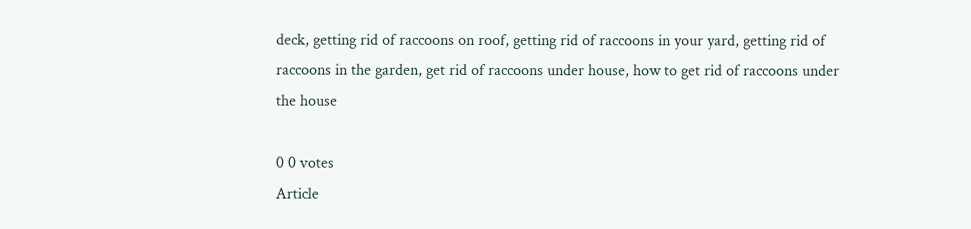deck, getting rid of raccoons on roof, getting rid of raccoons in your yard, getting rid of raccoons in the garden, get rid of raccoons under house, how to get rid of raccoons under the house

0 0 votes
Article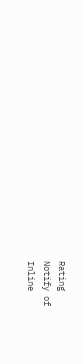Rating
Notify of
Inline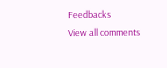Feedbacks
View all comments